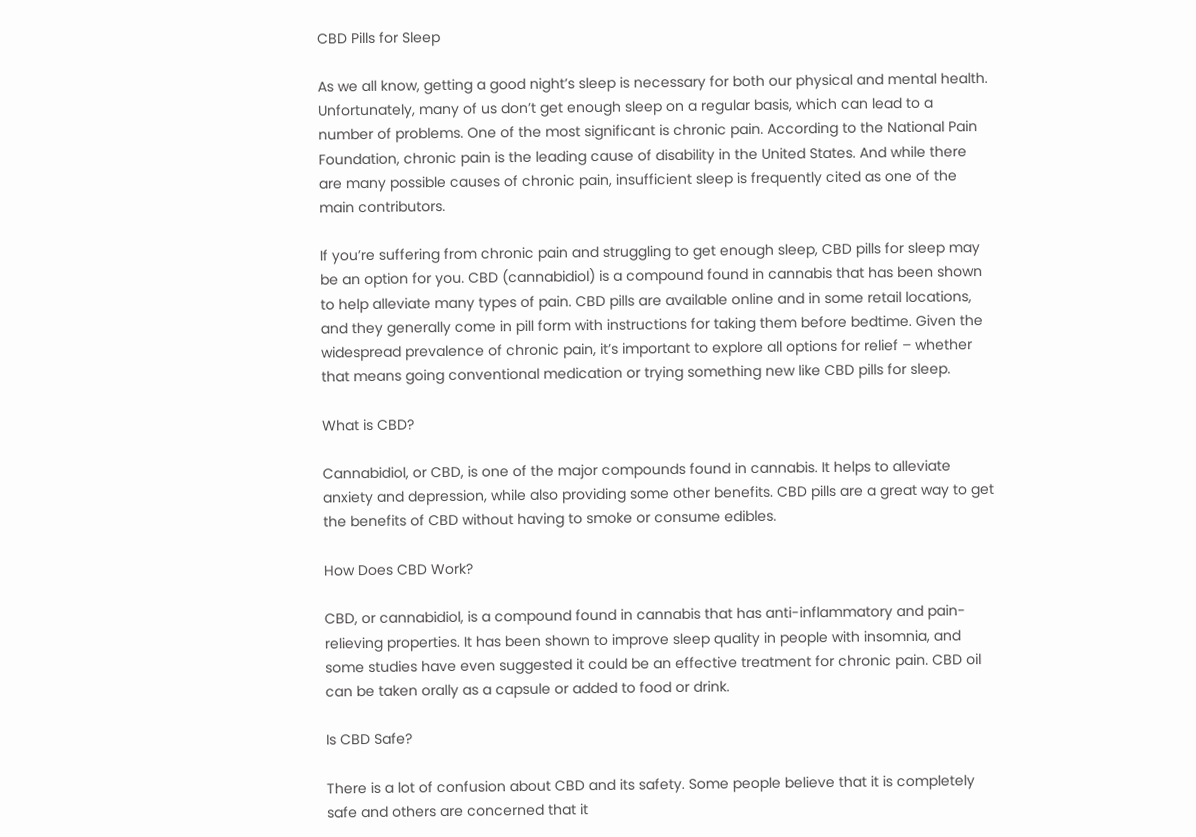CBD Pills for Sleep

As we all know, getting a good night’s sleep is necessary for both our physical and mental health. Unfortunately, many of us don’t get enough sleep on a regular basis, which can lead to a number of problems. One of the most significant is chronic pain. According to the National Pain Foundation, chronic pain is the leading cause of disability in the United States. And while there are many possible causes of chronic pain, insufficient sleep is frequently cited as one of the main contributors.

If you’re suffering from chronic pain and struggling to get enough sleep, CBD pills for sleep may be an option for you. CBD (cannabidiol) is a compound found in cannabis that has been shown to help alleviate many types of pain. CBD pills are available online and in some retail locations, and they generally come in pill form with instructions for taking them before bedtime. Given the widespread prevalence of chronic pain, it’s important to explore all options for relief – whether that means going conventional medication or trying something new like CBD pills for sleep.

What is CBD?

Cannabidiol, or CBD, is one of the major compounds found in cannabis. It helps to alleviate anxiety and depression, while also providing some other benefits. CBD pills are a great way to get the benefits of CBD without having to smoke or consume edibles.

How Does CBD Work?

CBD, or cannabidiol, is a compound found in cannabis that has anti-inflammatory and pain-relieving properties. It has been shown to improve sleep quality in people with insomnia, and some studies have even suggested it could be an effective treatment for chronic pain. CBD oil can be taken orally as a capsule or added to food or drink.

Is CBD Safe?

There is a lot of confusion about CBD and its safety. Some people believe that it is completely safe and others are concerned that it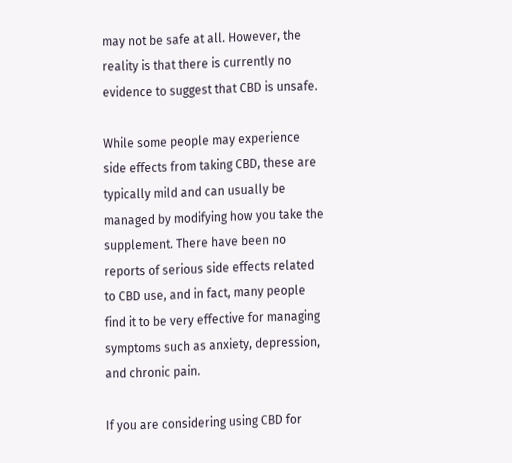may not be safe at all. However, the reality is that there is currently no evidence to suggest that CBD is unsafe.

While some people may experience side effects from taking CBD, these are typically mild and can usually be managed by modifying how you take the supplement. There have been no reports of serious side effects related to CBD use, and in fact, many people find it to be very effective for managing symptoms such as anxiety, depression, and chronic pain.

If you are considering using CBD for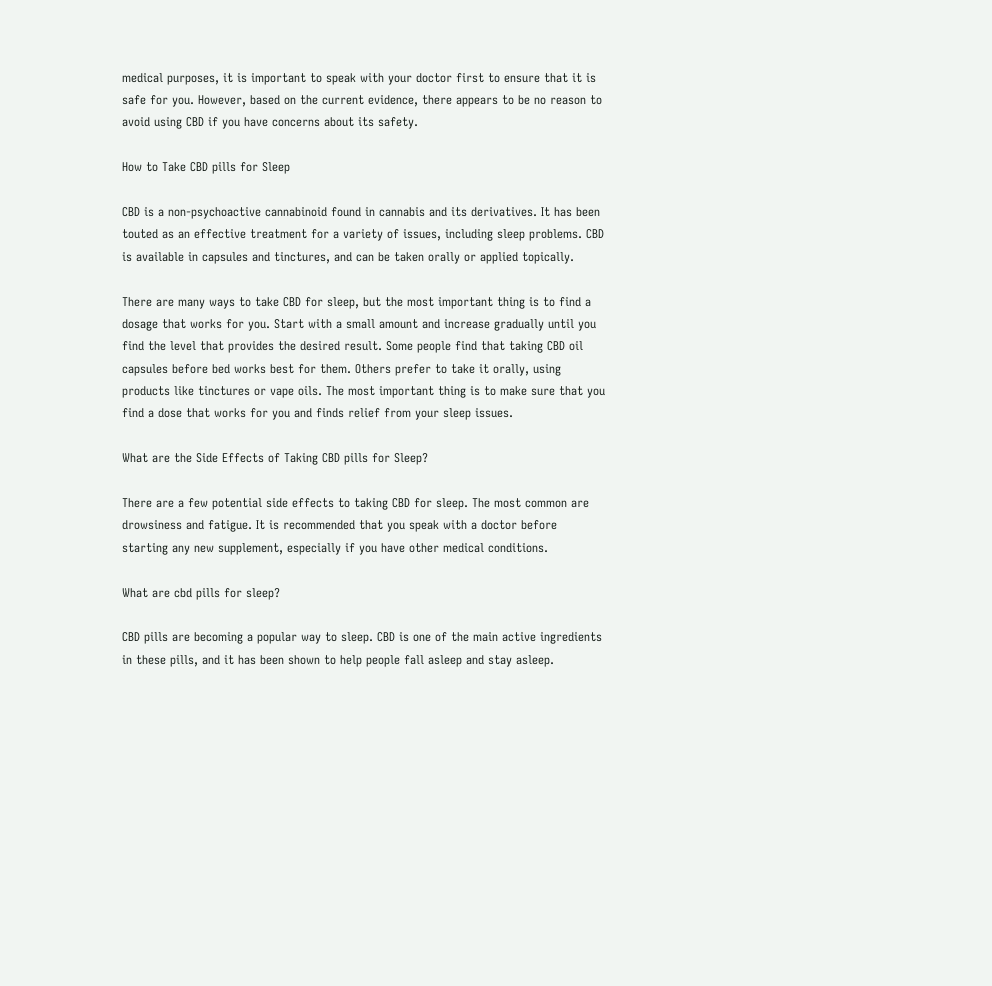medical purposes, it is important to speak with your doctor first to ensure that it is safe for you. However, based on the current evidence, there appears to be no reason to avoid using CBD if you have concerns about its safety.

How to Take CBD pills for Sleep

CBD is a non-psychoactive cannabinoid found in cannabis and its derivatives. It has been touted as an effective treatment for a variety of issues, including sleep problems. CBD is available in capsules and tinctures, and can be taken orally or applied topically.

There are many ways to take CBD for sleep, but the most important thing is to find a dosage that works for you. Start with a small amount and increase gradually until you find the level that provides the desired result. Some people find that taking CBD oil capsules before bed works best for them. Others prefer to take it orally, using products like tinctures or vape oils. The most important thing is to make sure that you find a dose that works for you and finds relief from your sleep issues.

What are the Side Effects of Taking CBD pills for Sleep?

There are a few potential side effects to taking CBD for sleep. The most common are drowsiness and fatigue. It is recommended that you speak with a doctor before starting any new supplement, especially if you have other medical conditions.

What are cbd pills for sleep?

CBD pills are becoming a popular way to sleep. CBD is one of the main active ingredients in these pills, and it has been shown to help people fall asleep and stay asleep.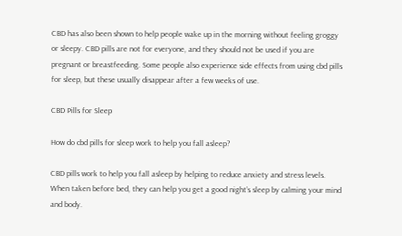CBD has also been shown to help people wake up in the morning without feeling groggy or sleepy. CBD pills are not for everyone, and they should not be used if you are pregnant or breastfeeding. Some people also experience side effects from using cbd pills for sleep, but these usually disappear after a few weeks of use.

CBD Pills for Sleep

How do cbd pills for sleep work to help you fall asleep?

CBD pills work to help you fall asleep by helping to reduce anxiety and stress levels. When taken before bed, they can help you get a good night’s sleep by calming your mind and body.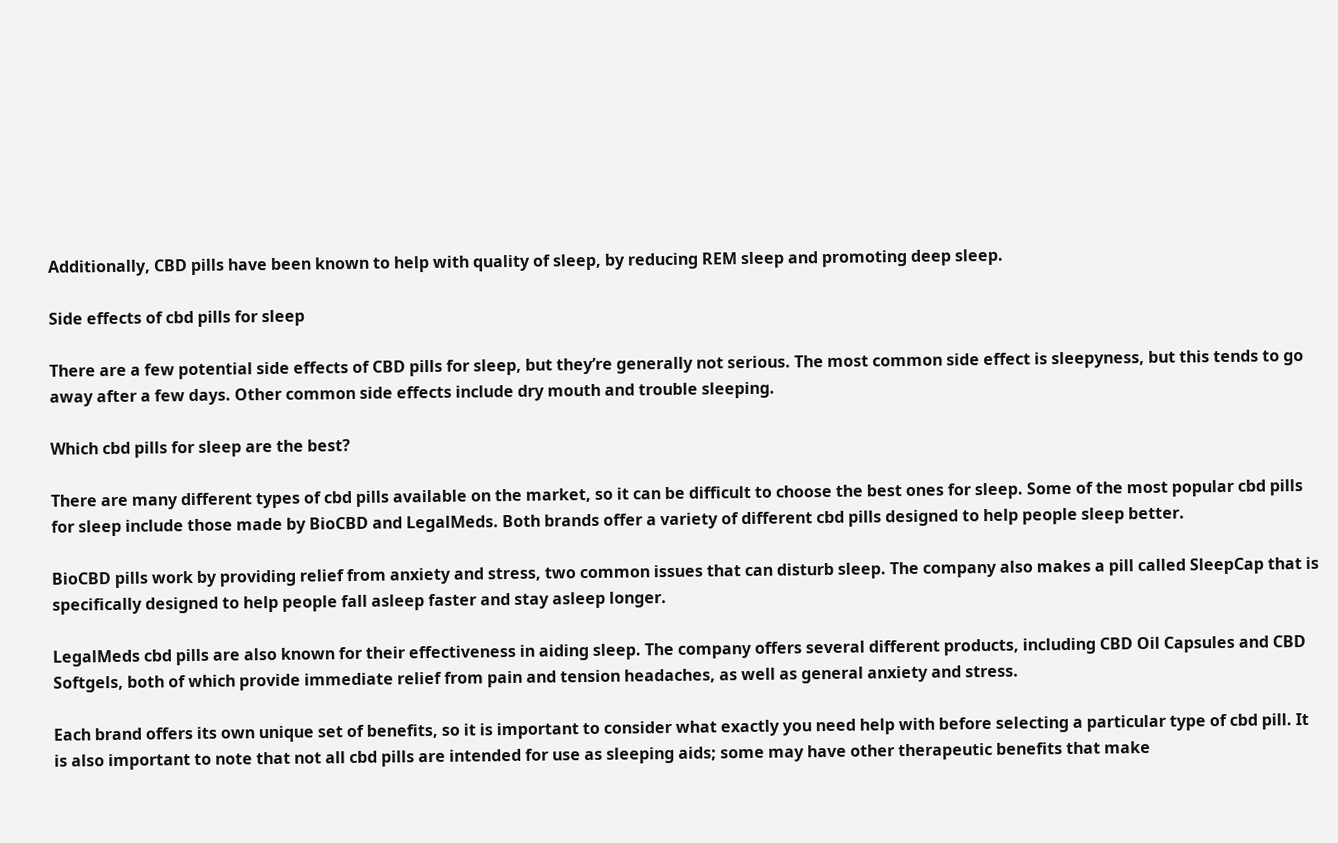Additionally, CBD pills have been known to help with quality of sleep, by reducing REM sleep and promoting deep sleep.

Side effects of cbd pills for sleep

There are a few potential side effects of CBD pills for sleep, but they’re generally not serious. The most common side effect is sleepyness, but this tends to go away after a few days. Other common side effects include dry mouth and trouble sleeping.

Which cbd pills for sleep are the best?

There are many different types of cbd pills available on the market, so it can be difficult to choose the best ones for sleep. Some of the most popular cbd pills for sleep include those made by BioCBD and LegalMeds. Both brands offer a variety of different cbd pills designed to help people sleep better.

BioCBD pills work by providing relief from anxiety and stress, two common issues that can disturb sleep. The company also makes a pill called SleepCap that is specifically designed to help people fall asleep faster and stay asleep longer.

LegalMeds cbd pills are also known for their effectiveness in aiding sleep. The company offers several different products, including CBD Oil Capsules and CBD Softgels, both of which provide immediate relief from pain and tension headaches, as well as general anxiety and stress.

Each brand offers its own unique set of benefits, so it is important to consider what exactly you need help with before selecting a particular type of cbd pill. It is also important to note that not all cbd pills are intended for use as sleeping aids; some may have other therapeutic benefits that make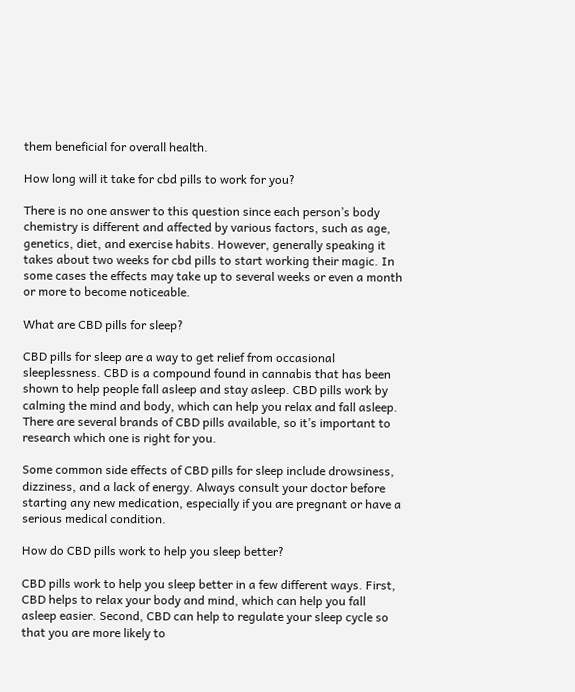them beneficial for overall health.

How long will it take for cbd pills to work for you?

There is no one answer to this question since each person’s body chemistry is different and affected by various factors, such as age, genetics, diet, and exercise habits. However, generally speaking it takes about two weeks for cbd pills to start working their magic. In some cases the effects may take up to several weeks or even a month or more to become noticeable.

What are CBD pills for sleep?

CBD pills for sleep are a way to get relief from occasional sleeplessness. CBD is a compound found in cannabis that has been shown to help people fall asleep and stay asleep. CBD pills work by calming the mind and body, which can help you relax and fall asleep. There are several brands of CBD pills available, so it’s important to research which one is right for you.

Some common side effects of CBD pills for sleep include drowsiness, dizziness, and a lack of energy. Always consult your doctor before starting any new medication, especially if you are pregnant or have a serious medical condition.

How do CBD pills work to help you sleep better?

CBD pills work to help you sleep better in a few different ways. First, CBD helps to relax your body and mind, which can help you fall asleep easier. Second, CBD can help to regulate your sleep cycle so that you are more likely to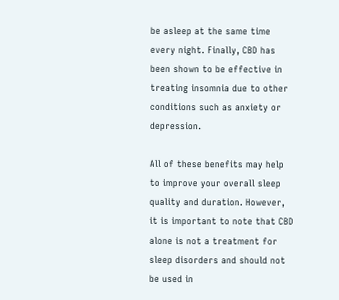be asleep at the same time every night. Finally, CBD has been shown to be effective in treating insomnia due to other conditions such as anxiety or depression.

All of these benefits may help to improve your overall sleep quality and duration. However, it is important to note that CBD alone is not a treatment for sleep disorders and should not be used in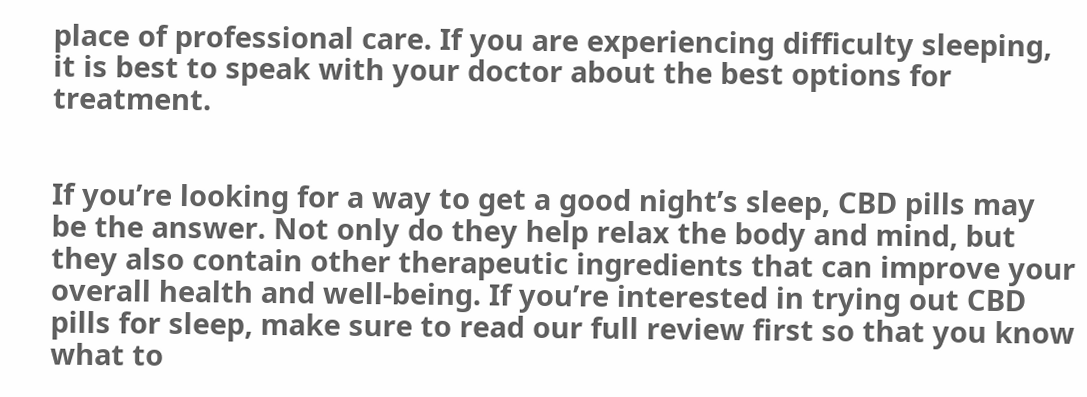place of professional care. If you are experiencing difficulty sleeping, it is best to speak with your doctor about the best options for treatment.


If you’re looking for a way to get a good night’s sleep, CBD pills may be the answer. Not only do they help relax the body and mind, but they also contain other therapeutic ingredients that can improve your overall health and well-being. If you’re interested in trying out CBD pills for sleep, make sure to read our full review first so that you know what to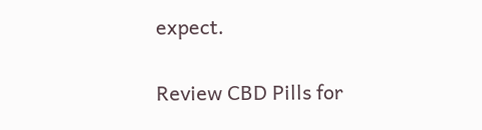expect.

Review CBD Pills for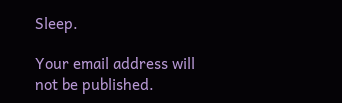Sleep.

Your email address will not be published.